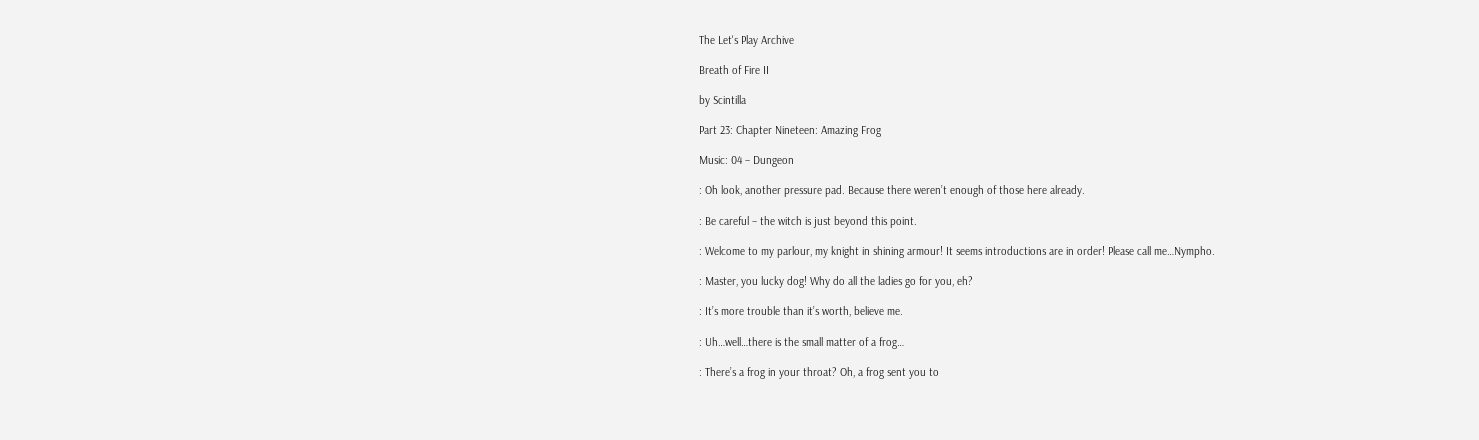The Let's Play Archive

Breath of Fire II

by Scintilla

Part 23: Chapter Nineteen: Amazing Frog

Music: 04 – Dungeon

: Oh look, another pressure pad. Because there weren’t enough of those here already.

: Be careful – the witch is just beyond this point.

: Welcome to my parlour, my knight in shining armour! It seems introductions are in order! Please call me…Nympho.

: Master, you lucky dog! Why do all the ladies go for you, eh?

: It’s more trouble than it’s worth, believe me.

: Uh…well…there is the small matter of a frog…

: There’s a frog in your throat? Oh, a frog sent you to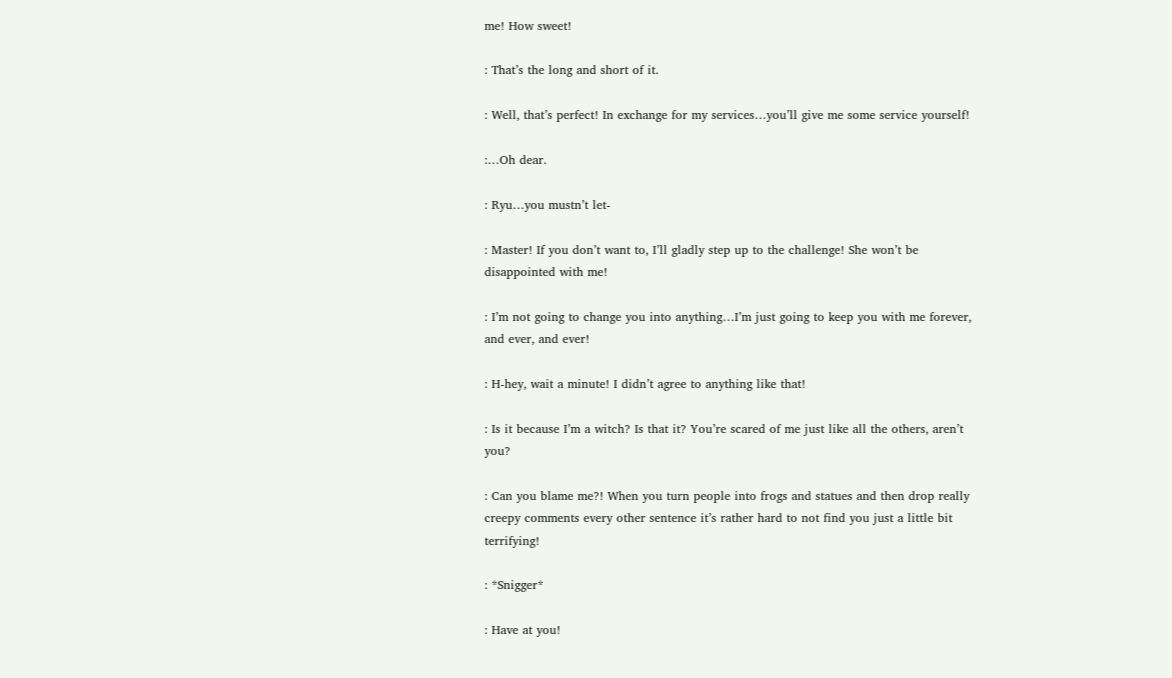me! How sweet!

: That’s the long and short of it.

: Well, that’s perfect! In exchange for my services…you’ll give me some service yourself!

:…Oh dear.

: Ryu…you mustn’t let-

: Master! If you don’t want to, I’ll gladly step up to the challenge! She won’t be disappointed with me!

: I’m not going to change you into anything…I’m just going to keep you with me forever, and ever, and ever!

: H-hey, wait a minute! I didn’t agree to anything like that!

: Is it because I’m a witch? Is that it? You’re scared of me just like all the others, aren’t you?

: Can you blame me?! When you turn people into frogs and statues and then drop really creepy comments every other sentence it’s rather hard to not find you just a little bit terrifying!

: *Snigger*

: Have at you!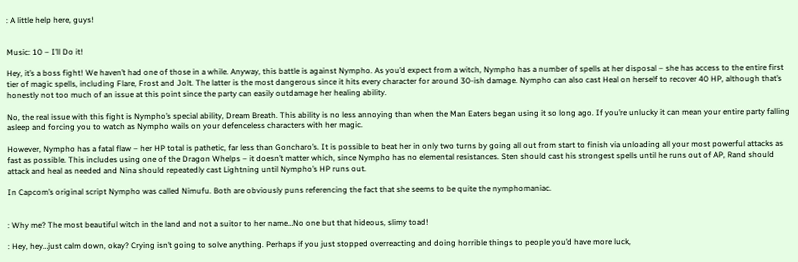: A little help here, guys!


Music: 10 – I’ll Do it!

Hey, it’s a boss fight! We haven’t had one of those in a while. Anyway, this battle is against Nympho. As you’d expect from a witch, Nympho has a number of spells at her disposal – she has access to the entire first tier of magic spells, including Flare, Frost and Jolt. The latter is the most dangerous since it hits every character for around 30-ish damage. Nympho can also cast Heal on herself to recover 40 HP, although that’s honestly not too much of an issue at this point since the party can easily outdamage her healing ability.

No, the real issue with this fight is Nympho’s special ability, Dream Breath. This ability is no less annoying than when the Man Eaters began using it so long ago. If you’re unlucky it can mean your entire party falling asleep and forcing you to watch as Nympho wails on your defenceless characters with her magic.

However, Nympho has a fatal flaw – her HP total is pathetic, far less than Goncharo’s. It is possible to beat her in only two turns by going all out from start to finish via unloading all your most powerful attacks as fast as possible. This includes using one of the Dragon Whelps – it doesn’t matter which, since Nympho has no elemental resistances. Sten should cast his strongest spells until he runs out of AP, Rand should attack and heal as needed and Nina should repeatedly cast Lightning until Nympho’s HP runs out.

In Capcom’s original script Nympho was called Nimufu. Both are obviously puns referencing the fact that she seems to be quite the nymphomaniac.


: Why me? The most beautiful witch in the land and not a suitor to her name…No one but that hideous, slimy toad!

: Hey, hey…just calm down, okay? Crying isn’t going to solve anything. Perhaps if you just stopped overreacting and doing horrible things to people you’d have more luck,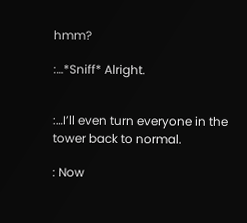hmm?

:…*Sniff* Alright.


:…I’ll even turn everyone in the tower back to normal.

: Now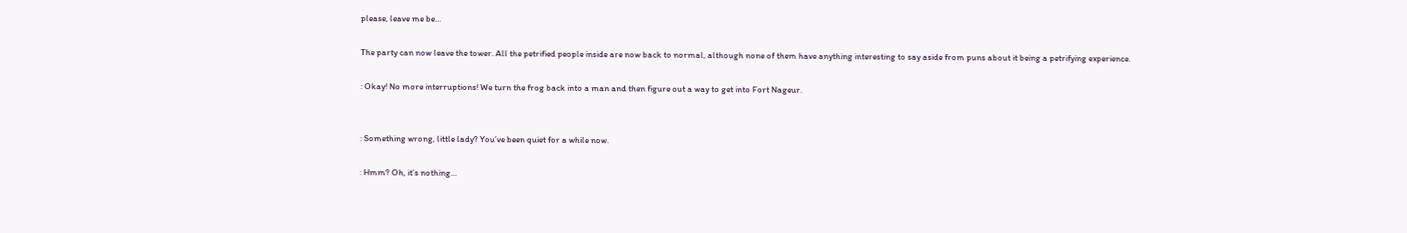please, leave me be…

The party can now leave the tower. All the petrified people inside are now back to normal, although none of them have anything interesting to say aside from puns about it being a petrifying experience.

: Okay! No more interruptions! We turn the frog back into a man and then figure out a way to get into Fort Nageur.


: Something wrong, little lady? You’ve been quiet for a while now.

: Hmm? Oh, it’s nothing…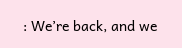: We’re back, and we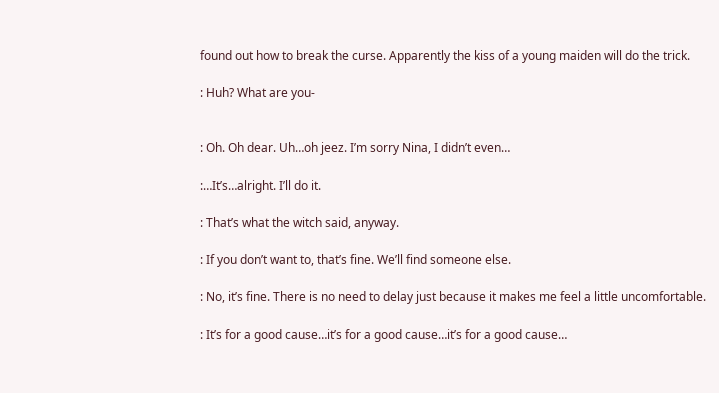found out how to break the curse. Apparently the kiss of a young maiden will do the trick.

: Huh? What are you-


: Oh. Oh dear. Uh…oh jeez. I’m sorry Nina, I didn’t even…

:…It’s…alright. I’ll do it.

: That’s what the witch said, anyway.

: If you don’t want to, that’s fine. We’ll find someone else.

: No, it’s fine. There is no need to delay just because it makes me feel a little uncomfortable.

: It’s for a good cause…it’s for a good cause…it’s for a good cause…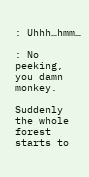: Uhhh…hmm…

: No peeking, you damn monkey.

Suddenly the whole forest starts to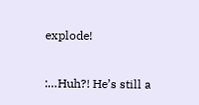explode!

:…Huh?! He’s still a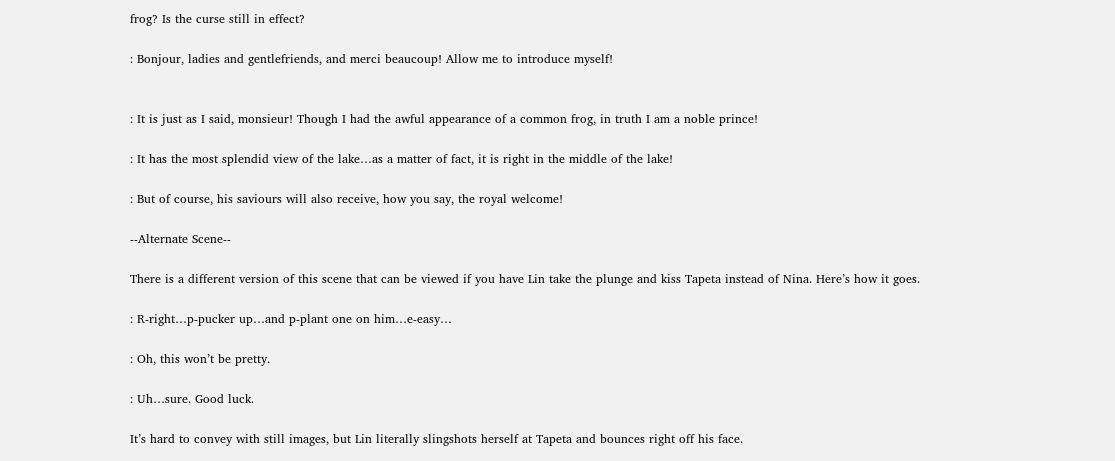frog? Is the curse still in effect?

: Bonjour, ladies and gentlefriends, and merci beaucoup! Allow me to introduce myself!


: It is just as I said, monsieur! Though I had the awful appearance of a common frog, in truth I am a noble prince!

: It has the most splendid view of the lake…as a matter of fact, it is right in the middle of the lake!

: But of course, his saviours will also receive, how you say, the royal welcome!

--Alternate Scene--

There is a different version of this scene that can be viewed if you have Lin take the plunge and kiss Tapeta instead of Nina. Here’s how it goes.

: R-right…p-pucker up…and p-plant one on him…e-easy…

: Oh, this won’t be pretty.

: Uh…sure. Good luck.

It’s hard to convey with still images, but Lin literally slingshots herself at Tapeta and bounces right off his face.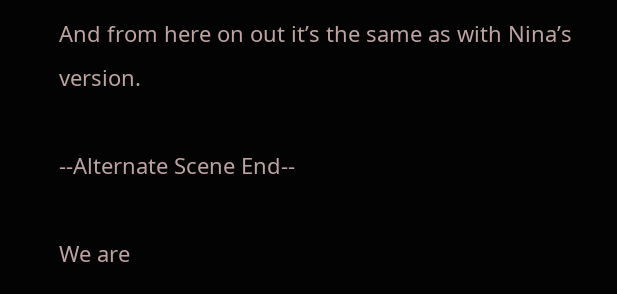And from here on out it’s the same as with Nina’s version.

--Alternate Scene End--

We are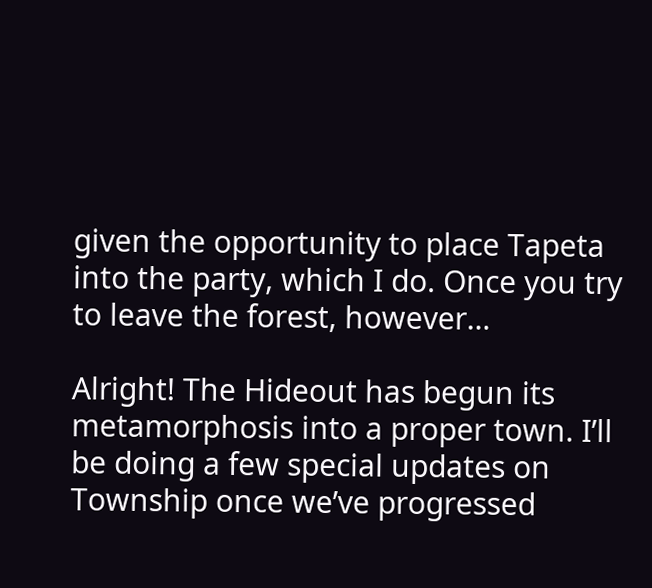given the opportunity to place Tapeta into the party, which I do. Once you try to leave the forest, however…

Alright! The Hideout has begun its metamorphosis into a proper town. I’ll be doing a few special updates on Township once we’ve progressed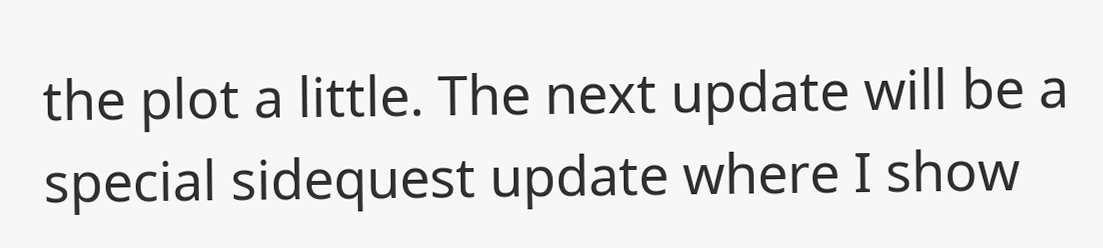the plot a little. The next update will be a special sidequest update where I show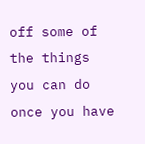off some of the things you can do once you have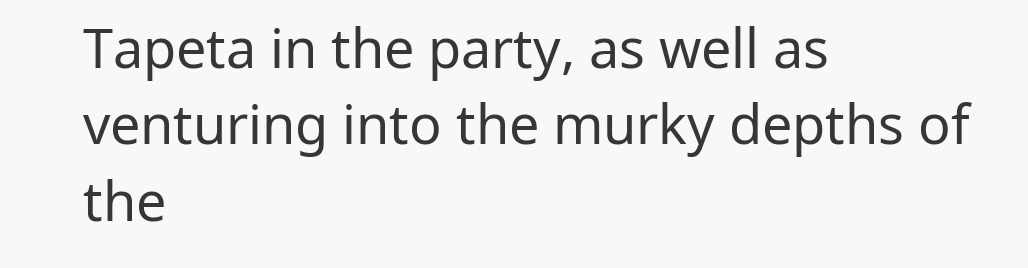Tapeta in the party, as well as venturing into the murky depths of the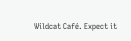Wildcat Café. Expect it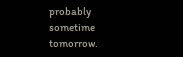probably sometime tomorrow.